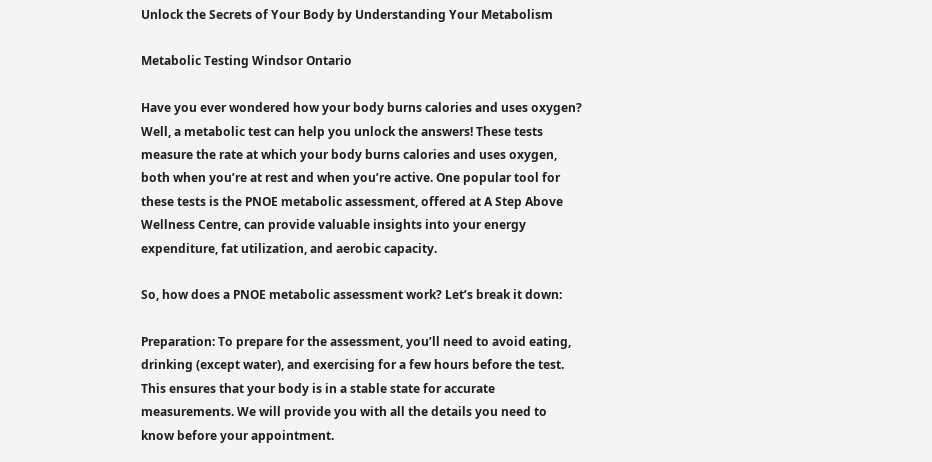Unlock the Secrets of Your Body by Understanding Your Metabolism

Metabolic Testing Windsor Ontario

Have you ever wondered how your body burns calories and uses oxygen? Well, a metabolic test can help you unlock the answers! These tests measure the rate at which your body burns calories and uses oxygen, both when you’re at rest and when you’re active. One popular tool for these tests is the PNOE metabolic assessment, offered at A Step Above Wellness Centre, can provide valuable insights into your energy expenditure, fat utilization, and aerobic capacity.

So, how does a PNOE metabolic assessment work? Let’s break it down:

Preparation: To prepare for the assessment, you’ll need to avoid eating, drinking (except water), and exercising for a few hours before the test. This ensures that your body is in a stable state for accurate measurements. We will provide you with all the details you need to know before your appointment.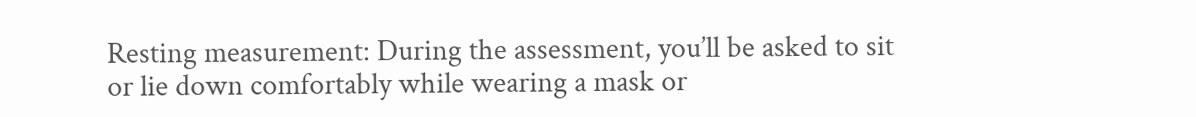Resting measurement: During the assessment, you’ll be asked to sit or lie down comfortably while wearing a mask or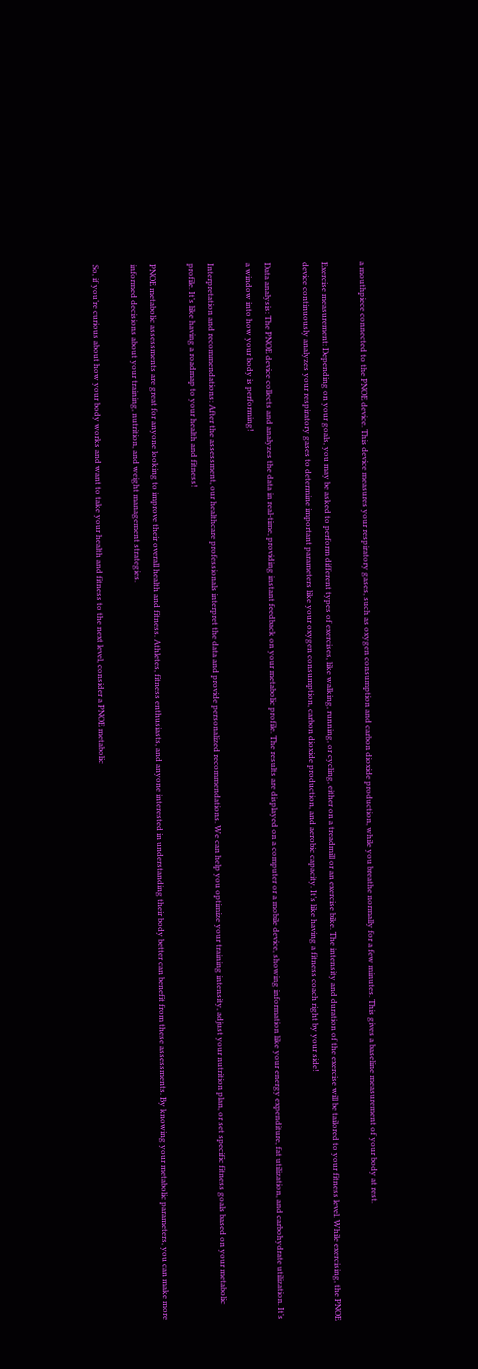a mouthpiece connected to the PNOE device. This device measures your respiratory gases, such as oxygen consumption and carbon dioxide production, while you breathe normally for a few minutes. This gives a baseline measurement of your body at rest.

Exercise measurement: Depending on your goals, you may be asked to perform different types of exercises, like walking, running, or cycling, either on a treadmill or an exercise bike. The intensity and duration of the exercise will be tailored to your fitness level. While exercising, the PNOE device continuously analyzes your respiratory gases to determine important parameters like your oxygen consumption, carbon dioxide production, and aerobic capacity. It’s like having a fitness coach right by your side!

Data analysis: The PNOE device collects and analyzes the data in real-time, providing instant feedback on your metabolic profile. The results are displayed on a computer or a mobile device, showing information like your energy expenditure, fat utilization, and carbohydrate utilization. It’s a window into how your body is performing!

Interpretation and recommendations: After the assessment, our healthcare professionals interpret the data and provide personalized recommendations. We can help you optimize your training intensity, adjust your nutrition plan, or set specific fitness goals based on your metabolic profile. It’s like having a roadmap to your health and fitness!

PNOE metabolic assessments are great for anyone looking to improve their overall health and fitness. Athletes, fitness enthusiasts, and anyone interested in understanding their body better can benefit from these assessments. By knowing your metabolic parameters, you can make more informed decisions about your training, nutrition, and weight management strategies.

So, if you’re curious about how your body works and want to take your health and fitness to the next level, consider a PNOE metabolic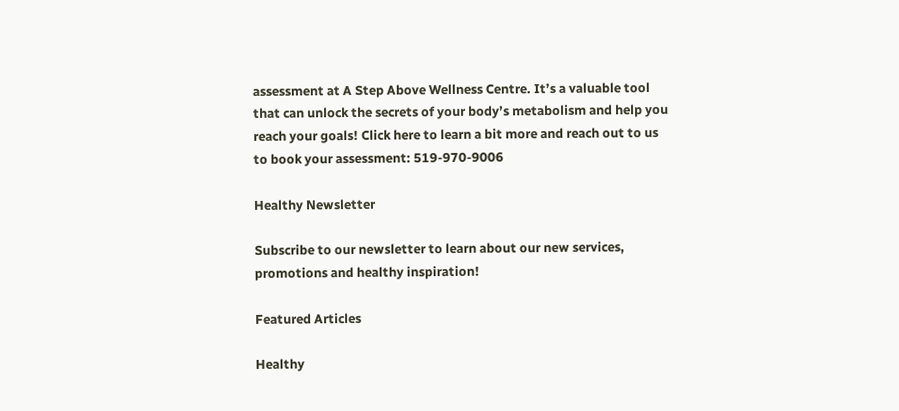assessment at A Step Above Wellness Centre. It’s a valuable tool that can unlock the secrets of your body’s metabolism and help you reach your goals! Click here to learn a bit more and reach out to us to book your assessment: 519-970-9006

Healthy Newsletter

Subscribe to our newsletter to learn about our new services, promotions and healthy inspiration!

Featured Articles

Healthy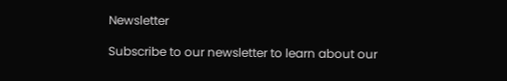Newsletter

Subscribe to our newsletter to learn about our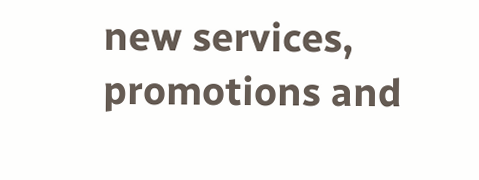new services, promotions and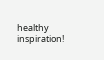healthy inspiration!